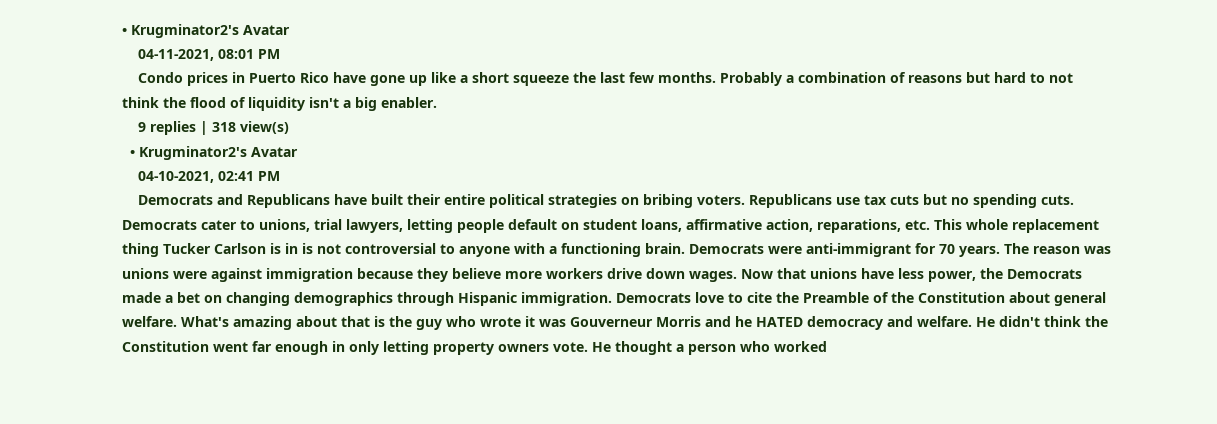• Krugminator2's Avatar
    04-11-2021, 08:01 PM
    Condo prices in Puerto Rico have gone up like a short squeeze the last few months. Probably a combination of reasons but hard to not think the flood of liquidity isn't a big enabler.
    9 replies | 318 view(s)
  • Krugminator2's Avatar
    04-10-2021, 02:41 PM
    Democrats and Republicans have built their entire political strategies on bribing voters. Republicans use tax cuts but no spending cuts. Democrats cater to unions, trial lawyers, letting people default on student loans, affirmative action, reparations, etc. This whole replacement thing Tucker Carlson is in is not controversial to anyone with a functioning brain. Democrats were anti-immigrant for 70 years. The reason was unions were against immigration because they believe more workers drive down wages. Now that unions have less power, the Democrats made a bet on changing demographics through Hispanic immigration. Democrats love to cite the Preamble of the Constitution about general welfare. What's amazing about that is the guy who wrote it was Gouverneur Morris and he HATED democracy and welfare. He didn't think the Constitution went far enough in only letting property owners vote. He thought a person who worked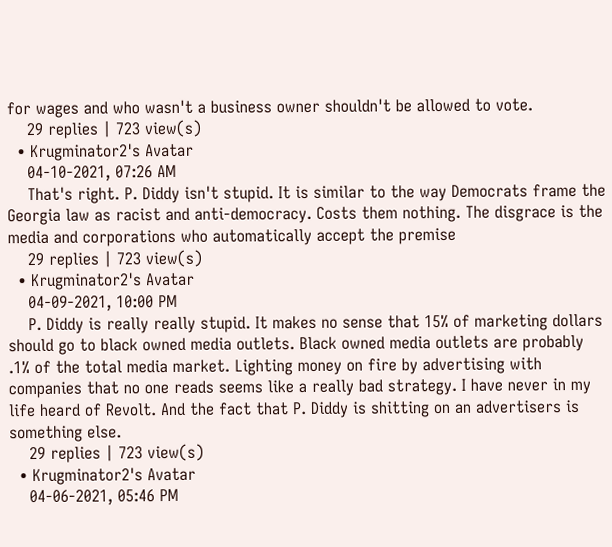for wages and who wasn't a business owner shouldn't be allowed to vote.
    29 replies | 723 view(s)
  • Krugminator2's Avatar
    04-10-2021, 07:26 AM
    That's right. P. Diddy isn't stupid. It is similar to the way Democrats frame the Georgia law as racist and anti-democracy. Costs them nothing. The disgrace is the media and corporations who automatically accept the premise
    29 replies | 723 view(s)
  • Krugminator2's Avatar
    04-09-2021, 10:00 PM
    P. Diddy is really really stupid. It makes no sense that 15% of marketing dollars should go to black owned media outlets. Black owned media outlets are probably .1% of the total media market. Lighting money on fire by advertising with companies that no one reads seems like a really bad strategy. I have never in my life heard of Revolt. And the fact that P. Diddy is shitting on an advertisers is something else.
    29 replies | 723 view(s)
  • Krugminator2's Avatar
    04-06-2021, 05:46 PM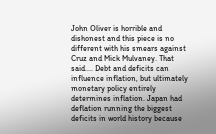John Oliver is horrible and dishonest and this piece is no different with his smears against Cruz and Mick Mulvaney. That said.... Debt and deficits can influence inflation, but ultimately monetary policy entirely determines inflation. Japan had deflation running the biggest deficits in world history because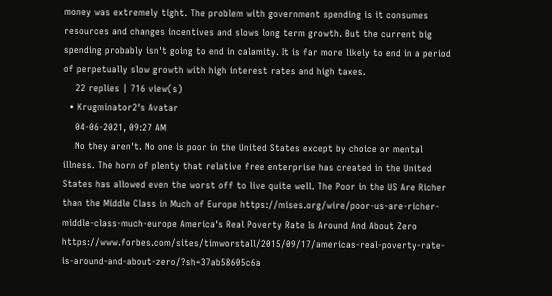money was extremely tight. The problem with government spending is it consumes resources and changes incentives and slows long term growth. But the current big spending probably isn't going to end in calamity. It is far more likely to end in a period of perpetually slow growth with high interest rates and high taxes.
    22 replies | 716 view(s)
  • Krugminator2's Avatar
    04-06-2021, 09:27 AM
    No they aren't. No one is poor in the United States except by choice or mental illness. The horn of plenty that relative free enterprise has created in the United States has allowed even the worst off to live quite well. The Poor in the US Are Richer than the Middle Class in Much of Europe https://mises.org/wire/poor-us-are-richer-middle-class-much-europe America's Real Poverty Rate Is Around And About Zero https://www.forbes.com/sites/timworstall/2015/09/17/americas-real-poverty-rate-is-around-and-about-zero/?sh=37ab58605c6a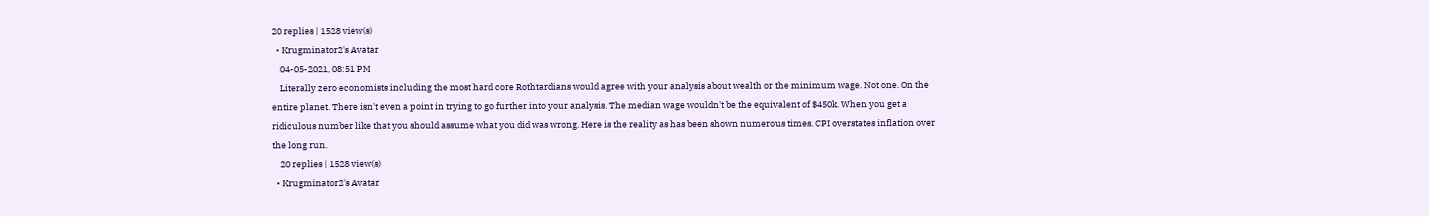20 replies | 1528 view(s)
  • Krugminator2's Avatar
    04-05-2021, 08:51 PM
    Literally zero economists including the most hard core Rothtardians would agree with your analysis about wealth or the minimum wage. Not one. On the entire planet. There isn't even a point in trying to go further into your analysis. The median wage wouldn't be the equivalent of $450k. When you get a ridiculous number like that you should assume what you did was wrong. Here is the reality as has been shown numerous times. CPI overstates inflation over the long run.
    20 replies | 1528 view(s)
  • Krugminator2's Avatar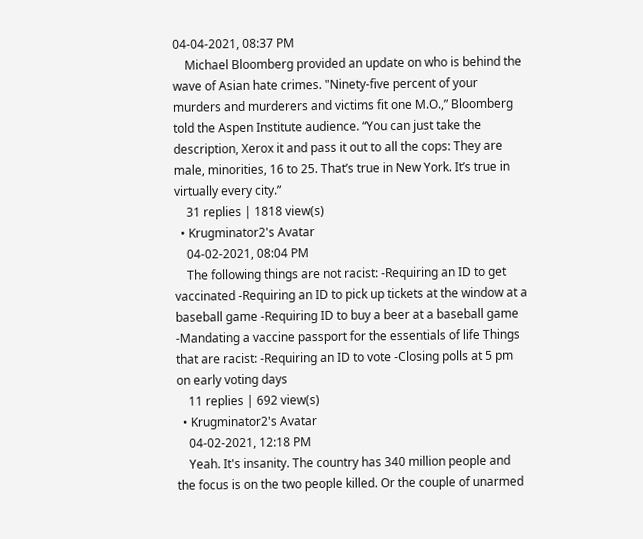04-04-2021, 08:37 PM
    Michael Bloomberg provided an update on who is behind the wave of Asian hate crimes. "Ninety-five percent of your murders and murderers and victims fit one M.O.,” Bloomberg told the Aspen Institute audience. “You can just take the description, Xerox it and pass it out to all the cops: They are male, minorities, 16 to 25. That’s true in New York. It’s true in virtually every city.”
    31 replies | 1818 view(s)
  • Krugminator2's Avatar
    04-02-2021, 08:04 PM
    The following things are not racist: -Requiring an ID to get vaccinated -Requiring an ID to pick up tickets at the window at a baseball game -Requiring ID to buy a beer at a baseball game -Mandating a vaccine passport for the essentials of life Things that are racist: -Requiring an ID to vote -Closing polls at 5 pm on early voting days
    11 replies | 692 view(s)
  • Krugminator2's Avatar
    04-02-2021, 12:18 PM
    Yeah. It's insanity. The country has 340 million people and the focus is on the two people killed. Or the couple of unarmed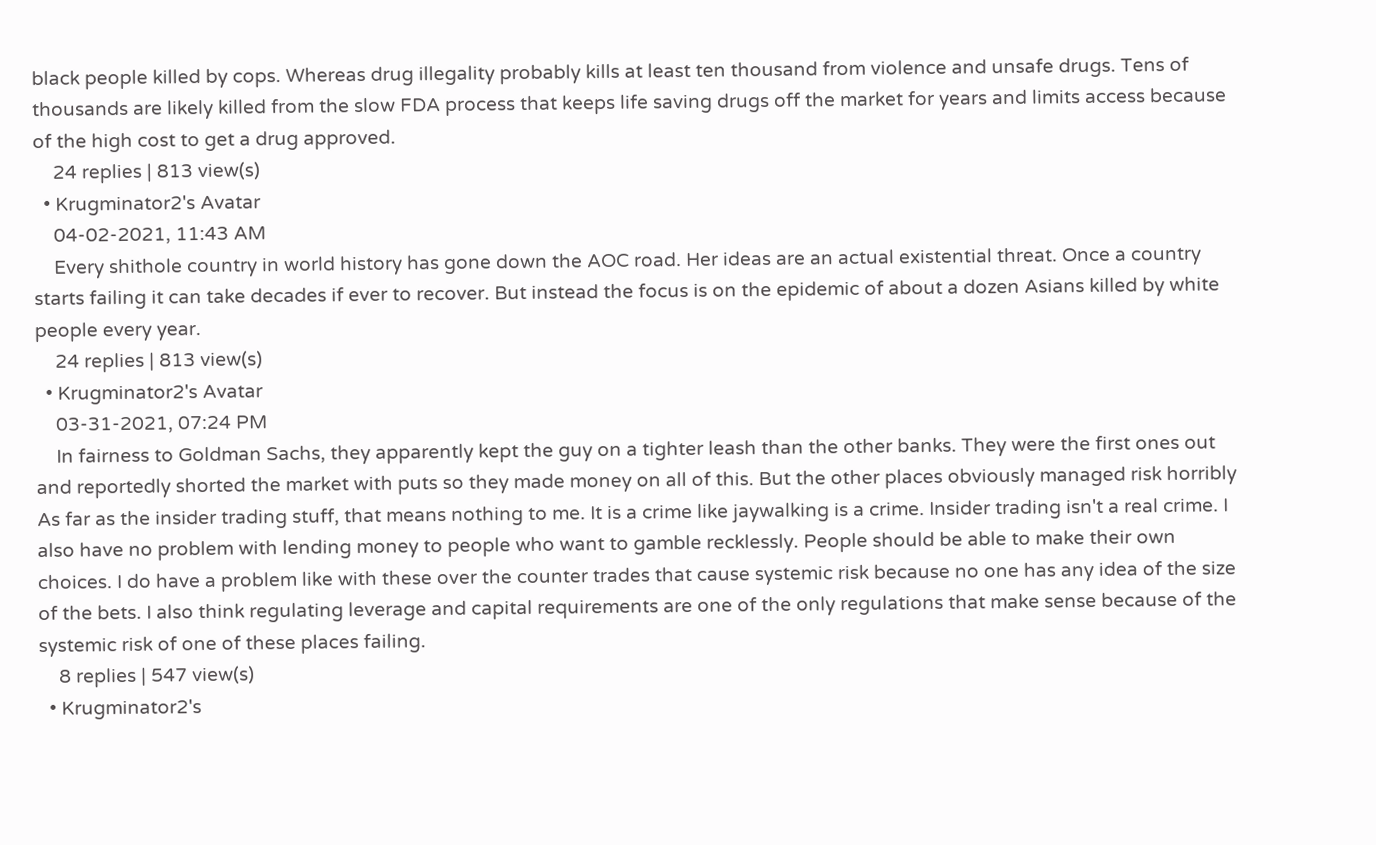black people killed by cops. Whereas drug illegality probably kills at least ten thousand from violence and unsafe drugs. Tens of thousands are likely killed from the slow FDA process that keeps life saving drugs off the market for years and limits access because of the high cost to get a drug approved.
    24 replies | 813 view(s)
  • Krugminator2's Avatar
    04-02-2021, 11:43 AM
    Every shithole country in world history has gone down the AOC road. Her ideas are an actual existential threat. Once a country starts failing it can take decades if ever to recover. But instead the focus is on the epidemic of about a dozen Asians killed by white people every year.
    24 replies | 813 view(s)
  • Krugminator2's Avatar
    03-31-2021, 07:24 PM
    In fairness to Goldman Sachs, they apparently kept the guy on a tighter leash than the other banks. They were the first ones out and reportedly shorted the market with puts so they made money on all of this. But the other places obviously managed risk horribly As far as the insider trading stuff, that means nothing to me. It is a crime like jaywalking is a crime. Insider trading isn't a real crime. I also have no problem with lending money to people who want to gamble recklessly. People should be able to make their own choices. I do have a problem like with these over the counter trades that cause systemic risk because no one has any idea of the size of the bets. I also think regulating leverage and capital requirements are one of the only regulations that make sense because of the systemic risk of one of these places failing.
    8 replies | 547 view(s)
  • Krugminator2's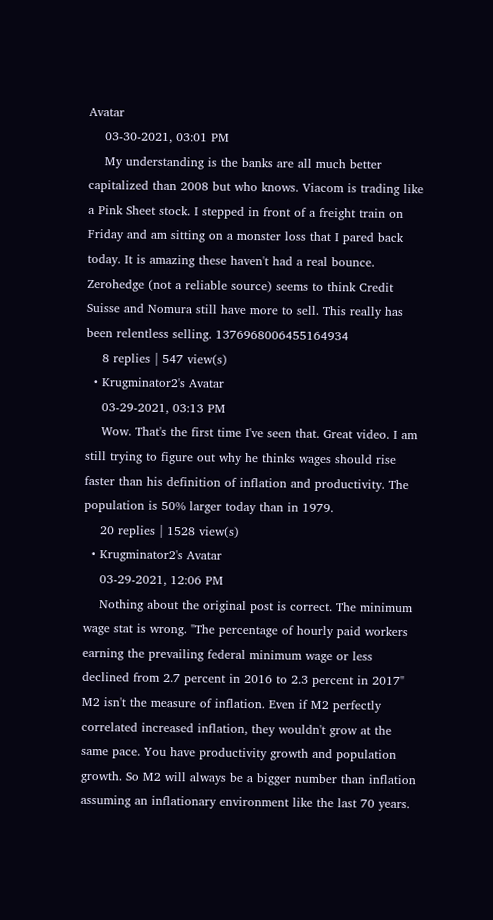Avatar
    03-30-2021, 03:01 PM
    My understanding is the banks are all much better capitalized than 2008 but who knows. Viacom is trading like a Pink Sheet stock. I stepped in front of a freight train on Friday and am sitting on a monster loss that I pared back today. It is amazing these haven't had a real bounce. Zerohedge (not a reliable source) seems to think Credit Suisse and Nomura still have more to sell. This really has been relentless selling. 1376968006455164934
    8 replies | 547 view(s)
  • Krugminator2's Avatar
    03-29-2021, 03:13 PM
    Wow. That's the first time I've seen that. Great video. I am still trying to figure out why he thinks wages should rise faster than his definition of inflation and productivity. The population is 50% larger today than in 1979.
    20 replies | 1528 view(s)
  • Krugminator2's Avatar
    03-29-2021, 12:06 PM
    Nothing about the original post is correct. The minimum wage stat is wrong. "The percentage of hourly paid workers earning the prevailing federal minimum wage or less declined from 2.7 percent in 2016 to 2.3 percent in 2017" M2 isn't the measure of inflation. Even if M2 perfectly correlated increased inflation, they wouldn't grow at the same pace. You have productivity growth and population growth. So M2 will always be a bigger number than inflation assuming an inflationary environment like the last 70 years.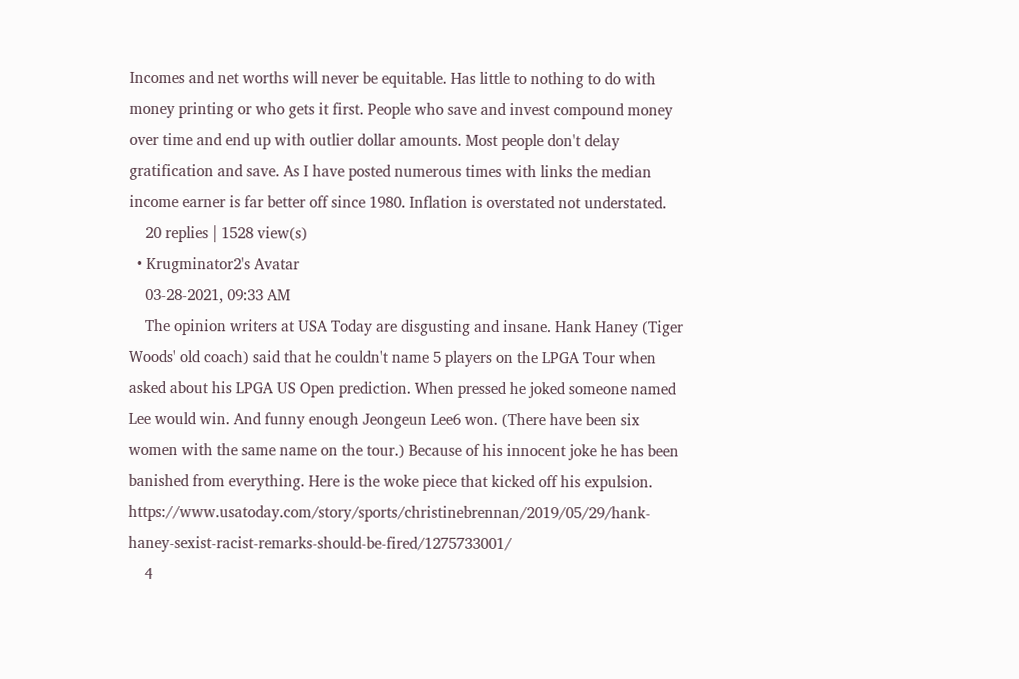Incomes and net worths will never be equitable. Has little to nothing to do with money printing or who gets it first. People who save and invest compound money over time and end up with outlier dollar amounts. Most people don't delay gratification and save. As I have posted numerous times with links the median income earner is far better off since 1980. Inflation is overstated not understated.
    20 replies | 1528 view(s)
  • Krugminator2's Avatar
    03-28-2021, 09:33 AM
    The opinion writers at USA Today are disgusting and insane. Hank Haney (Tiger Woods' old coach) said that he couldn't name 5 players on the LPGA Tour when asked about his LPGA US Open prediction. When pressed he joked someone named Lee would win. And funny enough Jeongeun Lee6 won. (There have been six women with the same name on the tour.) Because of his innocent joke he has been banished from everything. Here is the woke piece that kicked off his expulsion. https://www.usatoday.com/story/sports/christinebrennan/2019/05/29/hank-haney-sexist-racist-remarks-should-be-fired/1275733001/
    4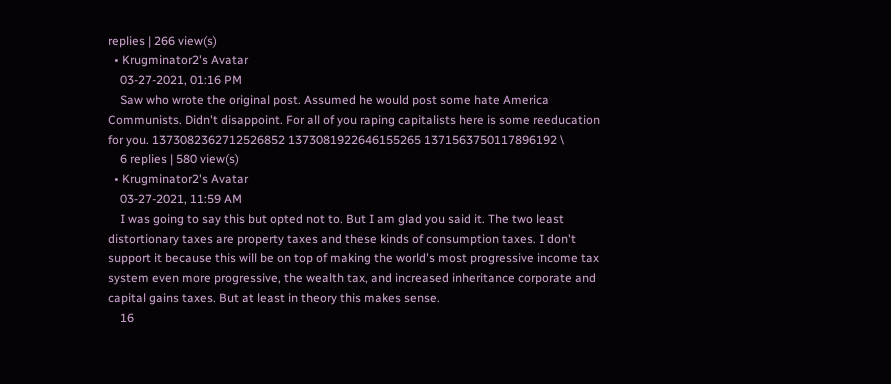replies | 266 view(s)
  • Krugminator2's Avatar
    03-27-2021, 01:16 PM
    Saw who wrote the original post. Assumed he would post some hate America Communists. Didn't disappoint. For all of you raping capitalists here is some reeducation for you. 1373082362712526852 1373081922646155265 1371563750117896192 \
    6 replies | 580 view(s)
  • Krugminator2's Avatar
    03-27-2021, 11:59 AM
    I was going to say this but opted not to. But I am glad you said it. The two least distortionary taxes are property taxes and these kinds of consumption taxes. I don't support it because this will be on top of making the world's most progressive income tax system even more progressive, the wealth tax, and increased inheritance corporate and capital gains taxes. But at least in theory this makes sense.
    16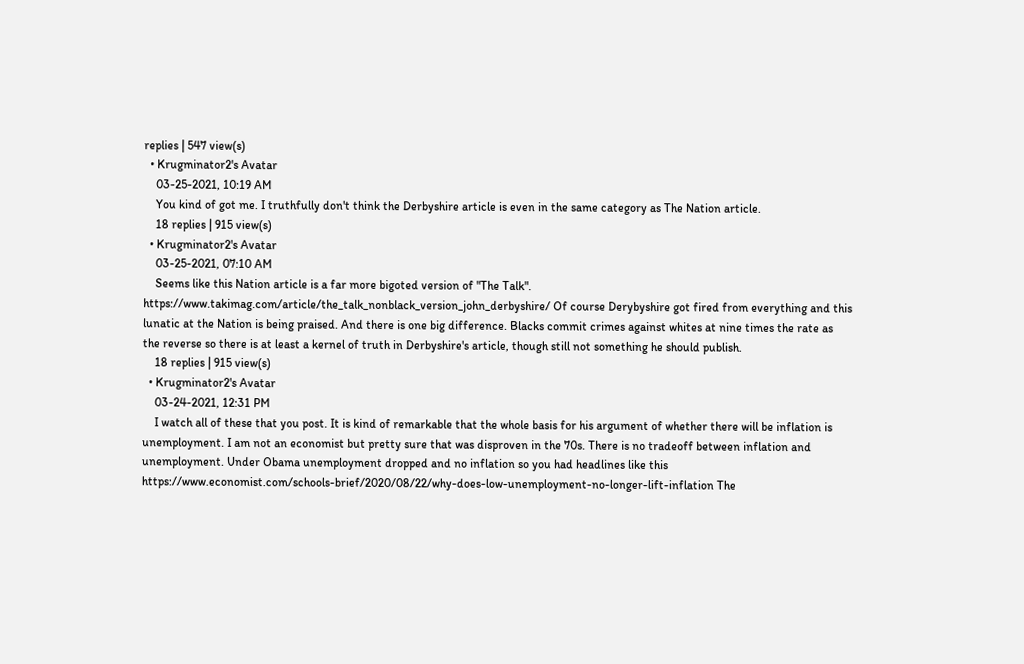replies | 547 view(s)
  • Krugminator2's Avatar
    03-25-2021, 10:19 AM
    You kind of got me. I truthfully don't think the Derbyshire article is even in the same category as The Nation article.
    18 replies | 915 view(s)
  • Krugminator2's Avatar
    03-25-2021, 07:10 AM
    Seems like this Nation article is a far more bigoted version of "The Talk". https://www.takimag.com/article/the_talk_nonblack_version_john_derbyshire/ Of course Derybyshire got fired from everything and this lunatic at the Nation is being praised. And there is one big difference. Blacks commit crimes against whites at nine times the rate as the reverse so there is at least a kernel of truth in Derbyshire's article, though still not something he should publish.
    18 replies | 915 view(s)
  • Krugminator2's Avatar
    03-24-2021, 12:31 PM
    I watch all of these that you post. It is kind of remarkable that the whole basis for his argument of whether there will be inflation is unemployment. I am not an economist but pretty sure that was disproven in the 70s. There is no tradeoff between inflation and unemployment. Under Obama unemployment dropped and no inflation so you had headlines like this https://www.economist.com/schools-brief/2020/08/22/why-does-low-unemployment-no-longer-lift-inflation The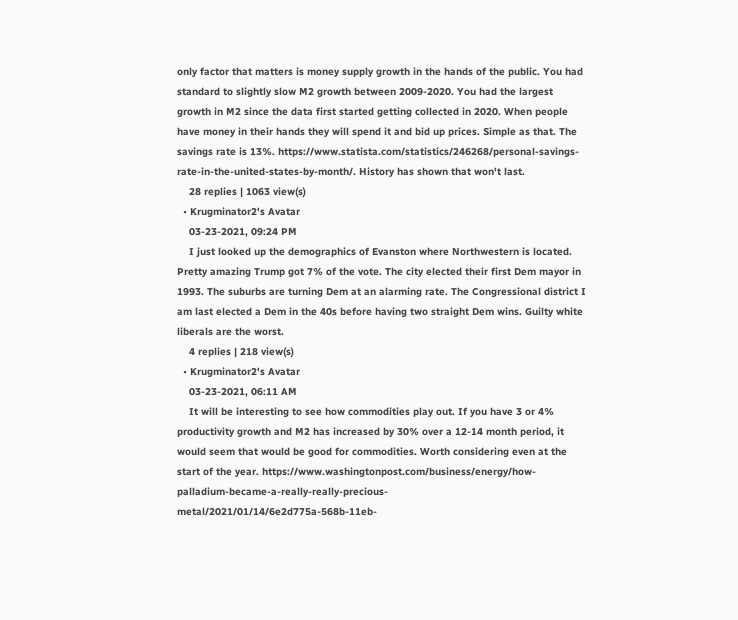only factor that matters is money supply growth in the hands of the public. You had standard to slightly slow M2 growth between 2009-2020. You had the largest growth in M2 since the data first started getting collected in 2020. When people have money in their hands they will spend it and bid up prices. Simple as that. The savings rate is 13%. https://www.statista.com/statistics/246268/personal-savings-rate-in-the-united-states-by-month/. History has shown that won't last.
    28 replies | 1063 view(s)
  • Krugminator2's Avatar
    03-23-2021, 09:24 PM
    I just looked up the demographics of Evanston where Northwestern is located. Pretty amazing Trump got 7% of the vote. The city elected their first Dem mayor in 1993. The suburbs are turning Dem at an alarming rate. The Congressional district I am last elected a Dem in the 40s before having two straight Dem wins. Guilty white liberals are the worst.
    4 replies | 218 view(s)
  • Krugminator2's Avatar
    03-23-2021, 06:11 AM
    It will be interesting to see how commodities play out. If you have 3 or 4% productivity growth and M2 has increased by 30% over a 12-14 month period, it would seem that would be good for commodities. Worth considering even at the start of the year. https://www.washingtonpost.com/business/energy/how-palladium-became-a-really-really-precious-metal/2021/01/14/6e2d775a-568b-11eb-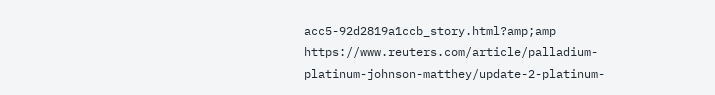acc5-92d2819a1ccb_story.html?amp;amp https://www.reuters.com/article/palladium-platinum-johnson-matthey/update-2-platinum-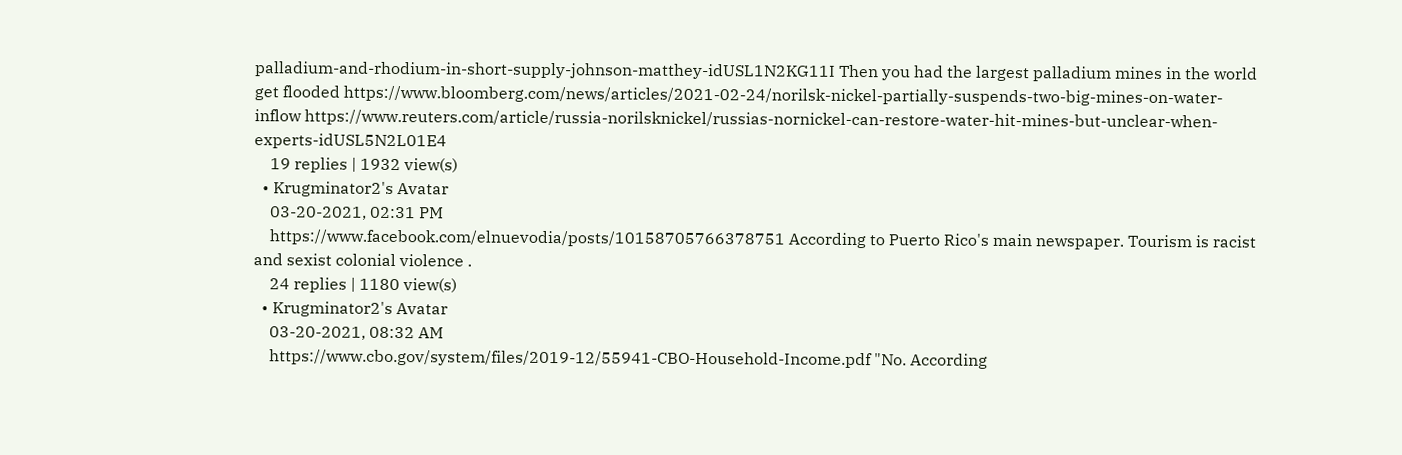palladium-and-rhodium-in-short-supply-johnson-matthey-idUSL1N2KG11I Then you had the largest palladium mines in the world get flooded https://www.bloomberg.com/news/articles/2021-02-24/norilsk-nickel-partially-suspends-two-big-mines-on-water-inflow https://www.reuters.com/article/russia-norilsknickel/russias-nornickel-can-restore-water-hit-mines-but-unclear-when-experts-idUSL5N2L01E4
    19 replies | 1932 view(s)
  • Krugminator2's Avatar
    03-20-2021, 02:31 PM
    https://www.facebook.com/elnuevodia/posts/10158705766378751 According to Puerto Rico's main newspaper. Tourism is racist and sexist colonial violence .
    24 replies | 1180 view(s)
  • Krugminator2's Avatar
    03-20-2021, 08:32 AM
    https://www.cbo.gov/system/files/2019-12/55941-CBO-Household-Income.pdf "No. According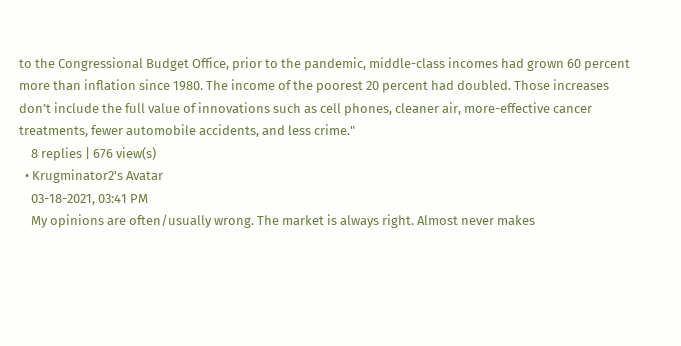to the Congressional Budget Office, prior to the pandemic, middle-class incomes had grown 60 percent more than inflation since 1980. The income of the poorest 20 percent had doubled. Those increases don’t include the full value of innovations such as cell phones, cleaner air, more-effective cancer treatments, fewer automobile accidents, and less crime."
    8 replies | 676 view(s)
  • Krugminator2's Avatar
    03-18-2021, 03:41 PM
    My opinions are often/usually wrong. The market is always right. Almost never makes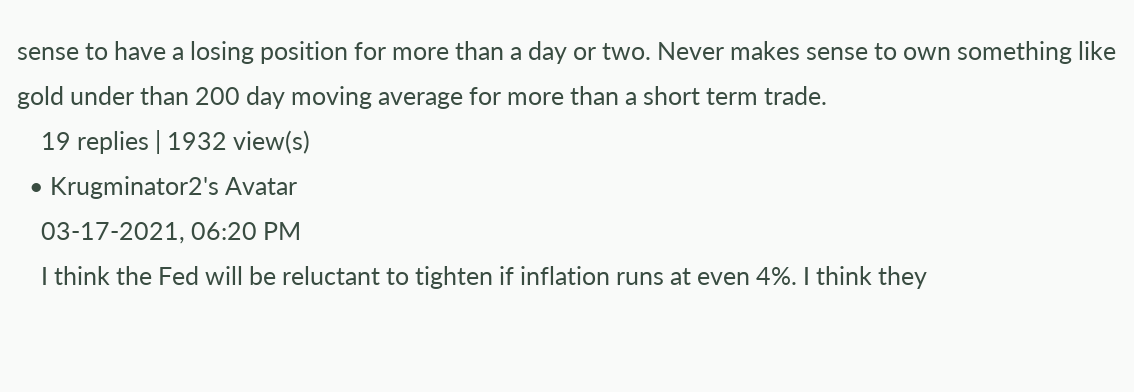sense to have a losing position for more than a day or two. Never makes sense to own something like gold under than 200 day moving average for more than a short term trade.
    19 replies | 1932 view(s)
  • Krugminator2's Avatar
    03-17-2021, 06:20 PM
    I think the Fed will be reluctant to tighten if inflation runs at even 4%. I think they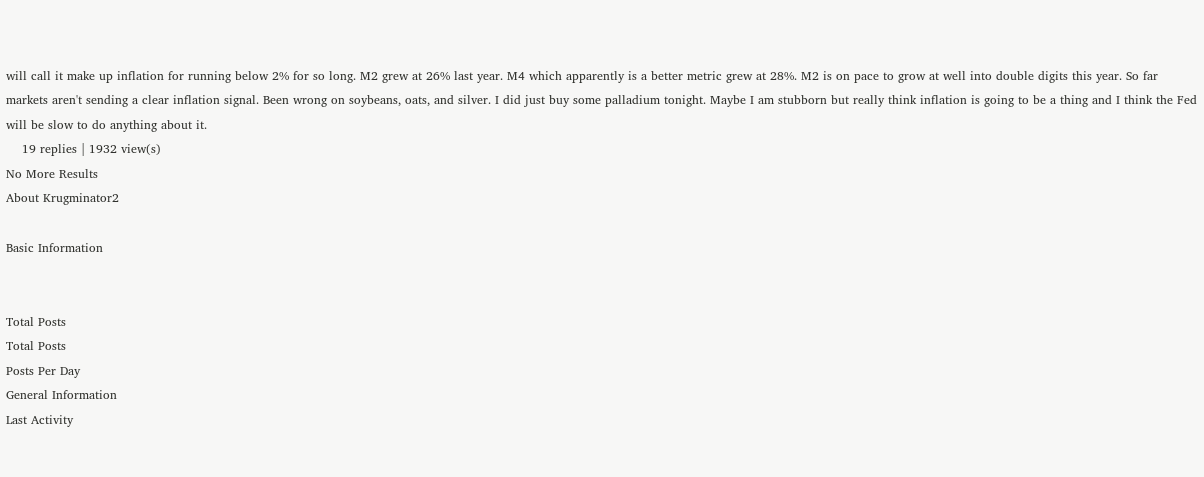will call it make up inflation for running below 2% for so long. M2 grew at 26% last year. M4 which apparently is a better metric grew at 28%. M2 is on pace to grow at well into double digits this year. So far markets aren't sending a clear inflation signal. Been wrong on soybeans, oats, and silver. I did just buy some palladium tonight. Maybe I am stubborn but really think inflation is going to be a thing and I think the Fed will be slow to do anything about it.
    19 replies | 1932 view(s)
No More Results
About Krugminator2

Basic Information


Total Posts
Total Posts
Posts Per Day
General Information
Last Activity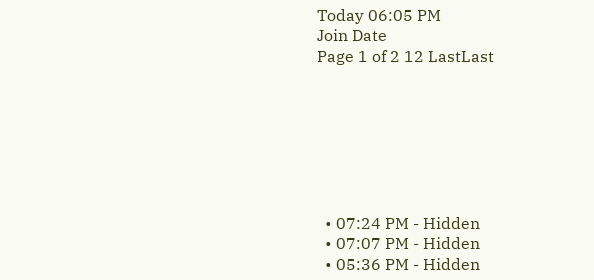Today 06:05 PM
Join Date
Page 1 of 2 12 LastLast







  • 07:24 PM - Hidden
  • 07:07 PM - Hidden
  • 05:36 PM - Hidden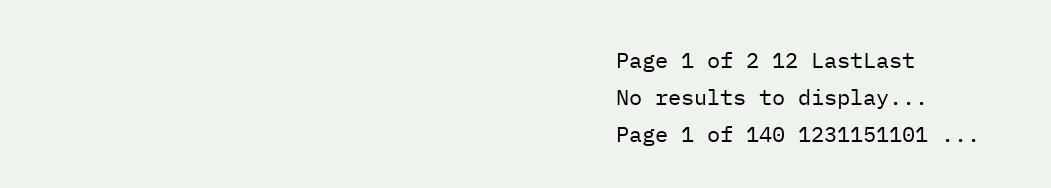Page 1 of 2 12 LastLast
No results to display...
Page 1 of 140 1231151101 ...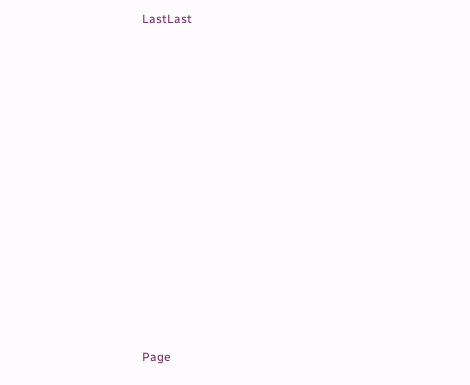LastLast

















Page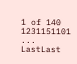1 of 140 1231151101 ... LastLast